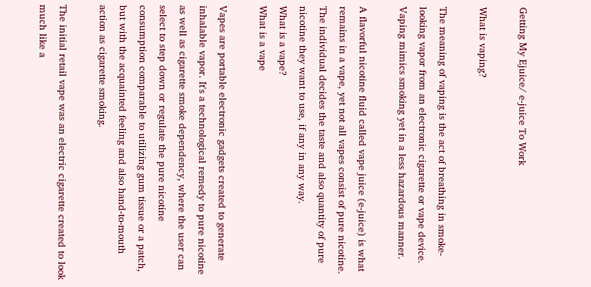Getting My Ejuice/ e-juice To Work

What is vaping?

The meaning of vaping is the act of breathing in smoke-looking vapor from an electronic cigarette or vape device. Vaping mimics smoking yet in a less hazardous manner.

A flavorful nicotine fluid called vape juice (e-juice) is what remains in a vape, yet not all vapes consist of pure nicotine. The individual decides the taste and also quantity of pure nicotine they want to use, if any in any way.
What is a vape?
What is a vape

Vapes are portable electronic gadgets created to generate inhalable vapor. It's a technological remedy to pure nicotine as well as cigarette smoke dependency, where the user can select to step down or regulate the pure nicotine consumption comparable to utilizing gum tissue or a patch, but with the acquainted feeling and also hand-to-mouth action as cigarette smoking.

The initial retail vape was an electric cigarette created to look much like a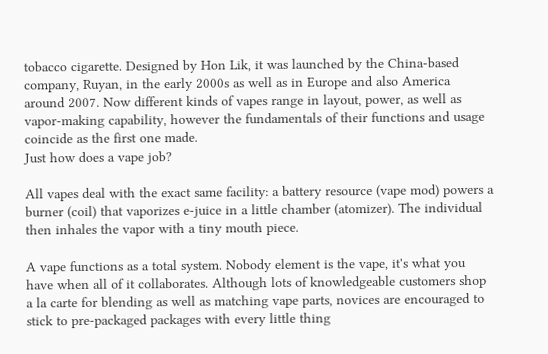tobacco cigarette. Designed by Hon Lik, it was launched by the China-based company, Ruyan, in the early 2000s as well as in Europe and also America around 2007. Now different kinds of vapes range in layout, power, as well as vapor-making capability, however the fundamentals of their functions and usage coincide as the first one made.
Just how does a vape job?

All vapes deal with the exact same facility: a battery resource (vape mod) powers a burner (coil) that vaporizes e-juice in a little chamber (atomizer). The individual then inhales the vapor with a tiny mouth piece.

A vape functions as a total system. Nobody element is the vape, it's what you have when all of it collaborates. Although lots of knowledgeable customers shop a la carte for blending as well as matching vape parts, novices are encouraged to stick to pre-packaged packages with every little thing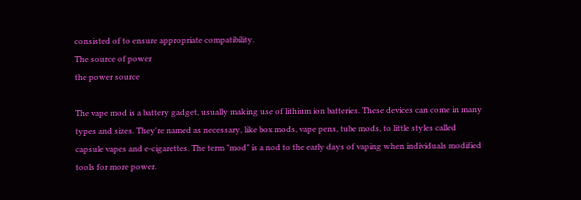consisted of to ensure appropriate compatibility.
The source of power
the power source

The vape mod is a battery gadget, usually making use of lithium ion batteries. These devices can come in many types and sizes. They're named as necessary, like box mods, vape pens, tube mods, to little styles called capsule vapes and e-cigarettes. The term "mod" is a nod to the early days of vaping when individuals modified tools for more power.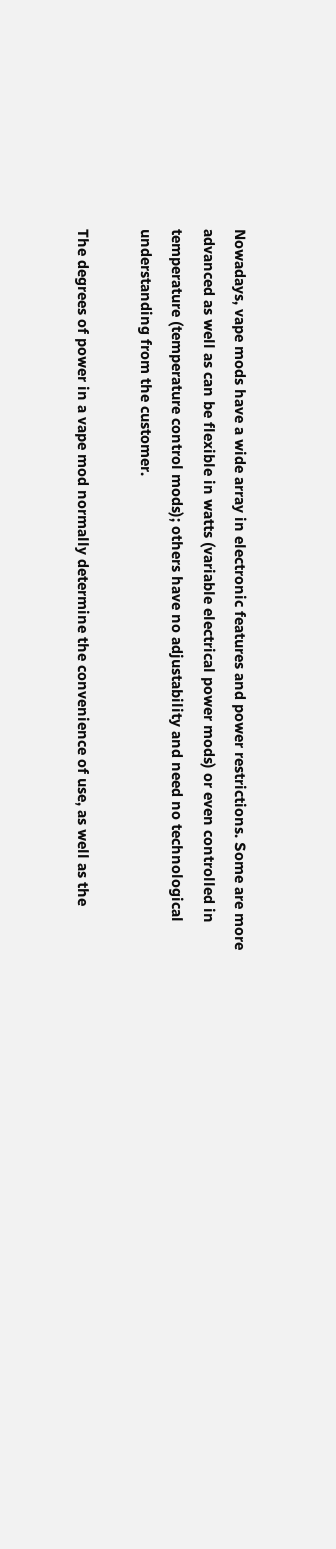Nowadays, vape mods have a wide array in electronic features and power restrictions. Some are more advanced as well as can be flexible in watts (variable electrical power mods) or even controlled in temperature (temperature control mods); others have no adjustability and need no technological understanding from the customer.

The degrees of power in a vape mod normally determine the convenience of use, as well as the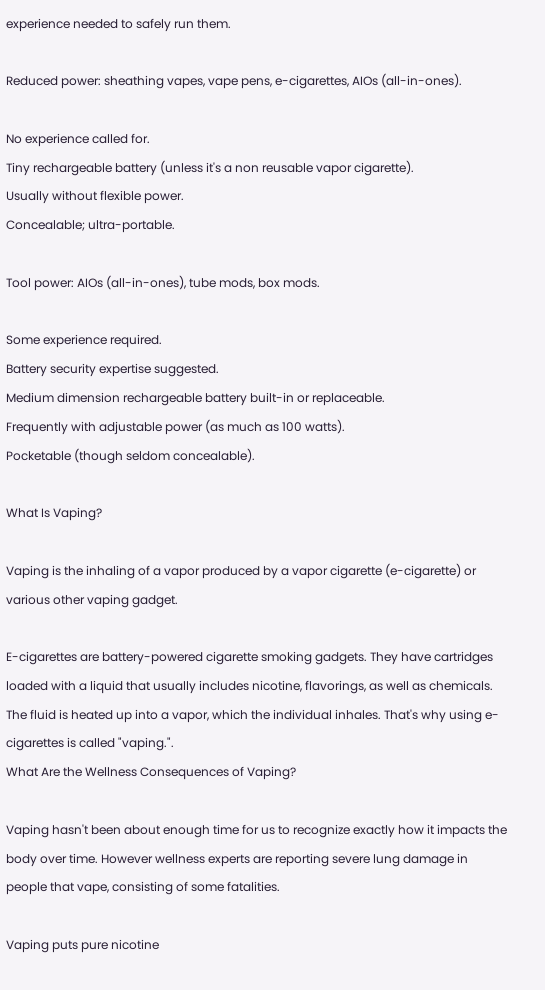experience needed to safely run them.

Reduced power: sheathing vapes, vape pens, e-cigarettes, AIOs (all-in-ones).

No experience called for.
Tiny rechargeable battery (unless it's a non reusable vapor cigarette).
Usually without flexible power.
Concealable; ultra-portable.

Tool power: AIOs (all-in-ones), tube mods, box mods.

Some experience required.
Battery security expertise suggested.
Medium dimension rechargeable battery built-in or replaceable.
Frequently with adjustable power (as much as 100 watts).
Pocketable (though seldom concealable).

What Is Vaping?

Vaping is the inhaling of a vapor produced by a vapor cigarette (e-cigarette) or various other vaping gadget.

E-cigarettes are battery-powered cigarette smoking gadgets. They have cartridges loaded with a liquid that usually includes nicotine, flavorings, as well as chemicals. The fluid is heated up into a vapor, which the individual inhales. That's why using e-cigarettes is called "vaping.".
What Are the Wellness Consequences of Vaping?

Vaping hasn't been about enough time for us to recognize exactly how it impacts the body over time. However wellness experts are reporting severe lung damage in people that vape, consisting of some fatalities.

Vaping puts pure nicotine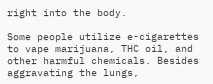right into the body.

Some people utilize e-cigarettes to vape marijuana, THC oil, and other harmful chemicals. Besides aggravating the lungs,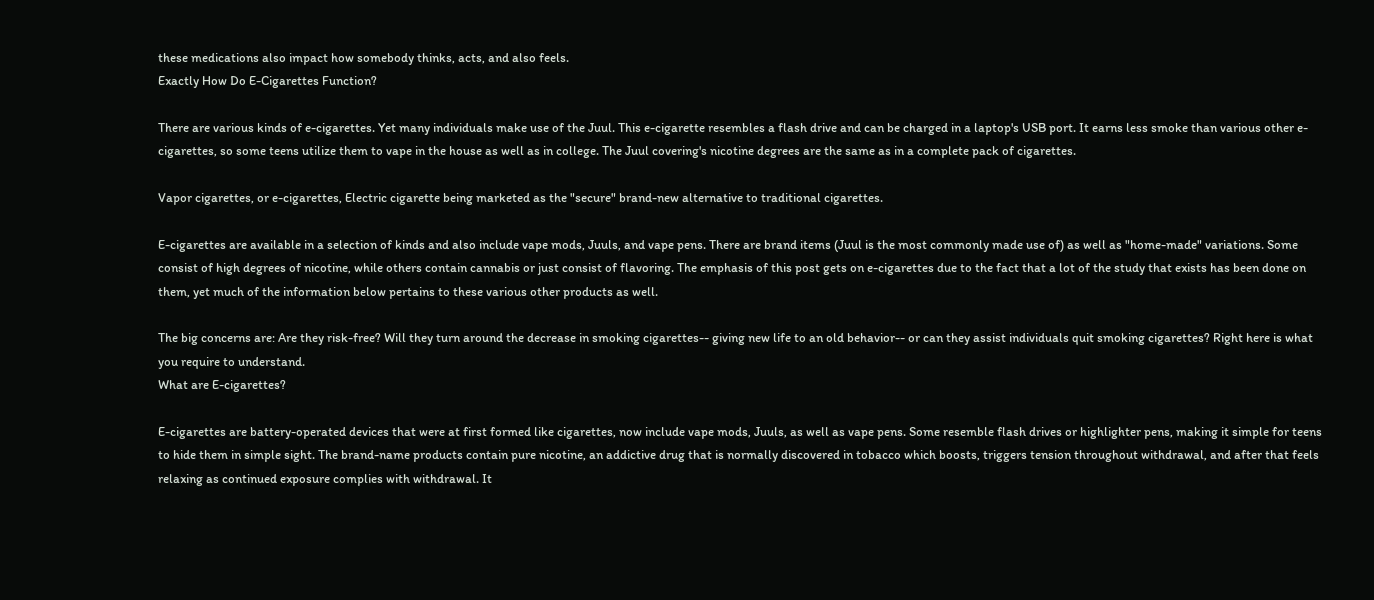these medications also impact how somebody thinks, acts, and also feels.
Exactly How Do E-Cigarettes Function?

There are various kinds of e-cigarettes. Yet many individuals make use of the Juul. This e-cigarette resembles a flash drive and can be charged in a laptop's USB port. It earns less smoke than various other e-cigarettes, so some teens utilize them to vape in the house as well as in college. The Juul covering's nicotine degrees are the same as in a complete pack of cigarettes.

Vapor cigarettes, or e-cigarettes, Electric cigarette being marketed as the "secure" brand-new alternative to traditional cigarettes.

E-cigarettes are available in a selection of kinds and also include vape mods, Juuls, and vape pens. There are brand items (Juul is the most commonly made use of) as well as "home-made" variations. Some consist of high degrees of nicotine, while others contain cannabis or just consist of flavoring. The emphasis of this post gets on e-cigarettes due to the fact that a lot of the study that exists has been done on them, yet much of the information below pertains to these various other products as well.

The big concerns are: Are they risk-free? Will they turn around the decrease in smoking cigarettes-- giving new life to an old behavior-- or can they assist individuals quit smoking cigarettes? Right here is what you require to understand.
What are E-cigarettes?

E-cigarettes are battery-operated devices that were at first formed like cigarettes, now include vape mods, Juuls, as well as vape pens. Some resemble flash drives or highlighter pens, making it simple for teens to hide them in simple sight. The brand-name products contain pure nicotine, an addictive drug that is normally discovered in tobacco which boosts, triggers tension throughout withdrawal, and after that feels relaxing as continued exposure complies with withdrawal. It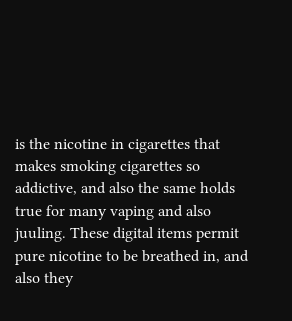is the nicotine in cigarettes that makes smoking cigarettes so addictive, and also the same holds true for many vaping and also juuling. These digital items permit pure nicotine to be breathed in, and also they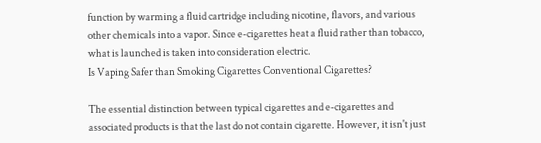function by warming a fluid cartridge including nicotine, flavors, and various other chemicals into a vapor. Since e-cigarettes heat a fluid rather than tobacco, what is launched is taken into consideration electric.
Is Vaping Safer than Smoking Cigarettes Conventional Cigarettes?

The essential distinction between typical cigarettes and e-cigarettes and associated products is that the last do not contain cigarette. However, it isn't just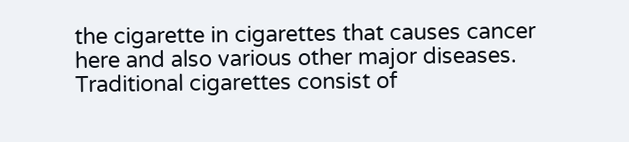the cigarette in cigarettes that causes cancer here and also various other major diseases. Traditional cigarettes consist of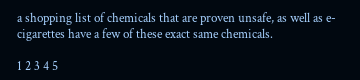a shopping list of chemicals that are proven unsafe, as well as e-cigarettes have a few of these exact same chemicals.

1 2 3 4 5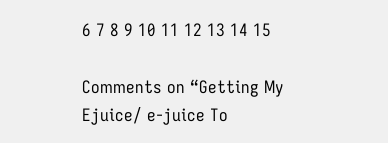6 7 8 9 10 11 12 13 14 15

Comments on “Getting My Ejuice/ e-juice To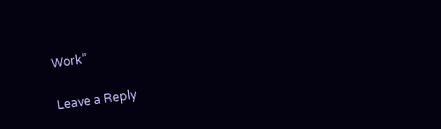Work”

Leave a Reply